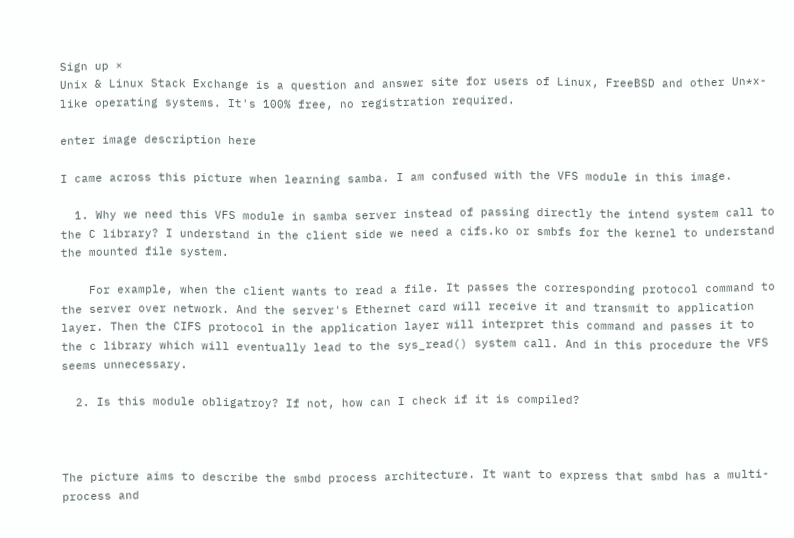Sign up ×
Unix & Linux Stack Exchange is a question and answer site for users of Linux, FreeBSD and other Un*x-like operating systems. It's 100% free, no registration required.

enter image description here

I came across this picture when learning samba. I am confused with the VFS module in this image.

  1. Why we need this VFS module in samba server instead of passing directly the intend system call to the C library? I understand in the client side we need a cifs.ko or smbfs for the kernel to understand the mounted file system.

    For example, when the client wants to read a file. It passes the corresponding protocol command to the server over network. And the server's Ethernet card will receive it and transmit to application layer. Then the CIFS protocol in the application layer will interpret this command and passes it to the c library which will eventually lead to the sys_read() system call. And in this procedure the VFS seems unnecessary.

  2. Is this module obligatroy? If not, how can I check if it is compiled?



The picture aims to describe the smbd process architecture. It want to express that smbd has a multi-process and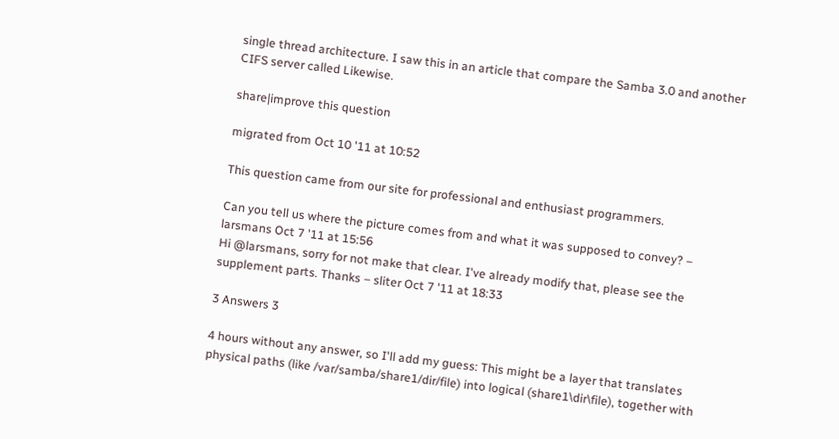single thread architecture. I saw this in an article that compare the Samba 3.0 and another CIFS server called Likewise.

share|improve this question

migrated from Oct 10 '11 at 10:52

This question came from our site for professional and enthusiast programmers.

Can you tell us where the picture comes from and what it was supposed to convey? – larsmans Oct 7 '11 at 15:56
Hi @larsmans, sorry for not make that clear. I've already modify that, please see the supplement parts. Thanks – sliter Oct 7 '11 at 18:33

3 Answers 3

4 hours without any answer, so I'll add my guess: This might be a layer that translates physical paths (like /var/samba/share1/dir/file) into logical (share1\dir\file), together with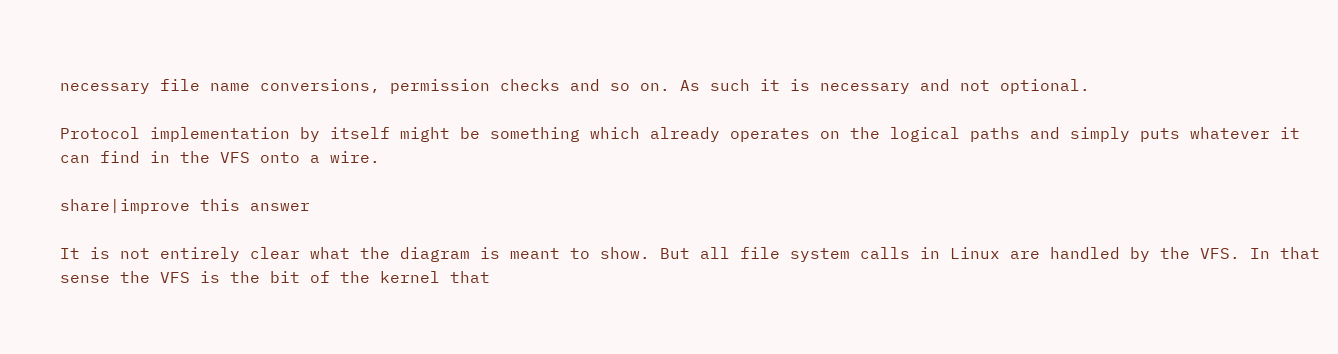necessary file name conversions, permission checks and so on. As such it is necessary and not optional.

Protocol implementation by itself might be something which already operates on the logical paths and simply puts whatever it can find in the VFS onto a wire.

share|improve this answer

It is not entirely clear what the diagram is meant to show. But all file system calls in Linux are handled by the VFS. In that sense the VFS is the bit of the kernel that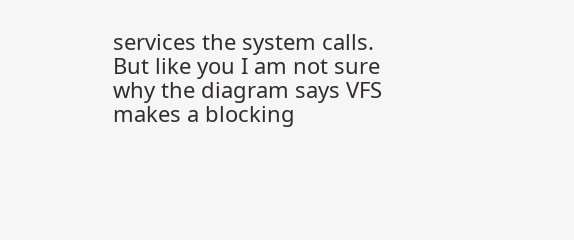services the system calls. But like you I am not sure why the diagram says VFS makes a blocking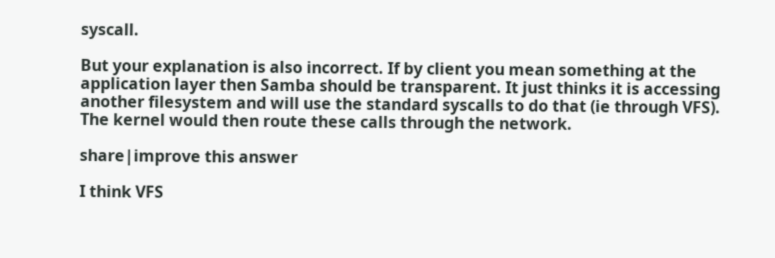syscall.

But your explanation is also incorrect. If by client you mean something at the application layer then Samba should be transparent. It just thinks it is accessing another filesystem and will use the standard syscalls to do that (ie through VFS). The kernel would then route these calls through the network.

share|improve this answer

I think VFS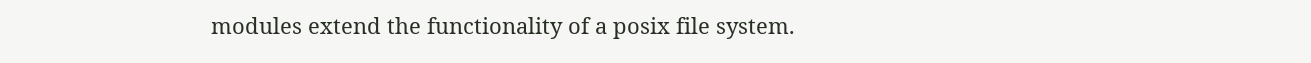modules extend the functionality of a posix file system.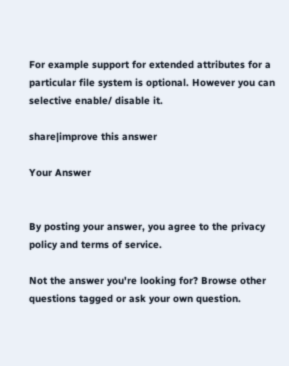For example support for extended attributes for a particular file system is optional. However you can selective enable/ disable it.

share|improve this answer

Your Answer


By posting your answer, you agree to the privacy policy and terms of service.

Not the answer you're looking for? Browse other questions tagged or ask your own question.